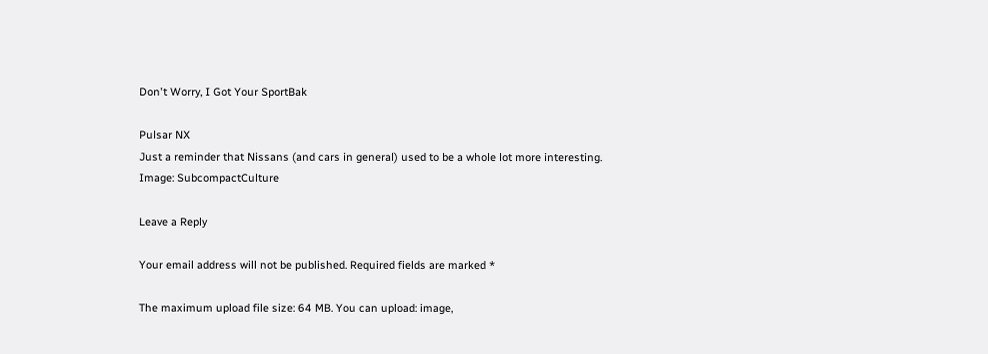Don't Worry, I Got Your SportBak

Pulsar NX
Just a reminder that Nissans (and cars in general) used to be a whole lot more interesting.
Image: SubcompactCulture

Leave a Reply

Your email address will not be published. Required fields are marked *

The maximum upload file size: 64 MB. You can upload: image,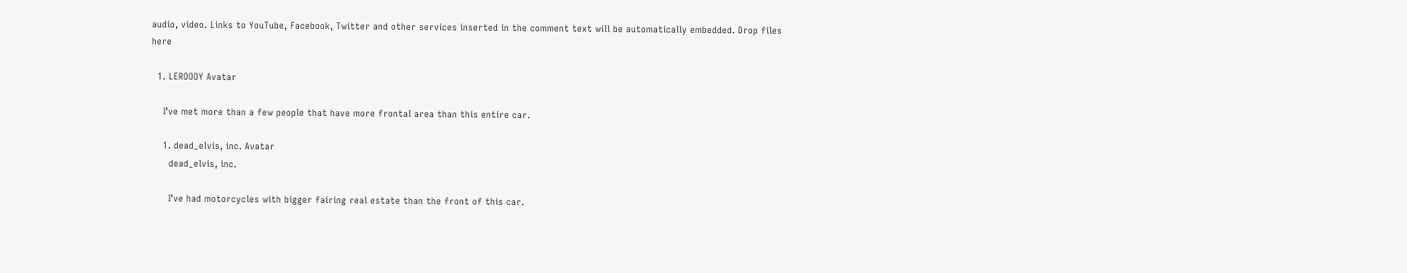audio, video. Links to YouTube, Facebook, Twitter and other services inserted in the comment text will be automatically embedded. Drop files here

  1. LEROOOY Avatar

    I’ve met more than a few people that have more frontal area than this entire car.

    1. dead_elvis, inc. Avatar
      dead_elvis, inc.

      I’ve had motorcycles with bigger fairing real estate than the front of this car.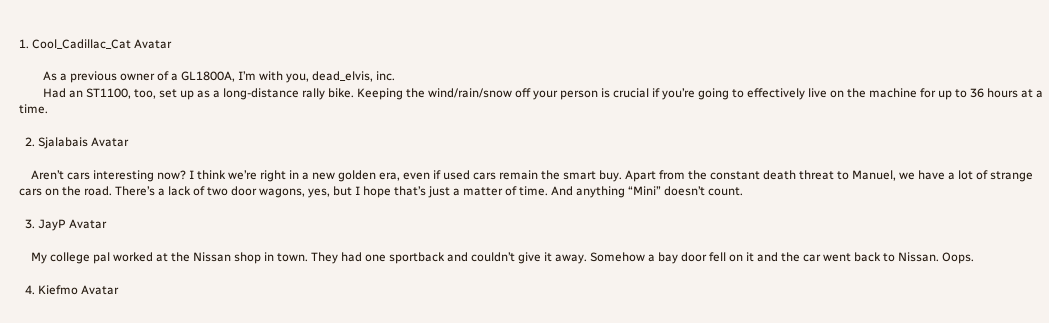1. Cool_Cadillac_Cat Avatar

        As a previous owner of a GL1800A, I’m with you, dead_elvis, inc.
        Had an ST1100, too, set up as a long-distance rally bike. Keeping the wind/rain/snow off your person is crucial if you’re going to effectively live on the machine for up to 36 hours at a time.

  2. Sjalabais Avatar

    Aren’t cars interesting now? I think we’re right in a new golden era, even if used cars remain the smart buy. Apart from the constant death threat to Manuel, we have a lot of strange cars on the road. There’s a lack of two door wagons, yes, but I hope that’s just a matter of time. And anything “Mini” doesn’t count.

  3. JayP Avatar

    My college pal worked at the Nissan shop in town. They had one sportback and couldn’t give it away. Somehow a bay door fell on it and the car went back to Nissan. Oops.

  4. Kiefmo Avatar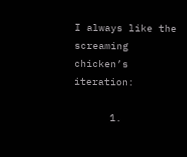I always like the screaming chicken’s iteration:

      1.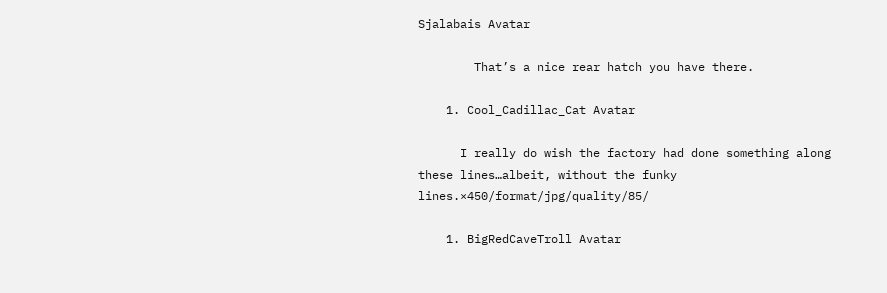Sjalabais Avatar

        That’s a nice rear hatch you have there.

    1. Cool_Cadillac_Cat Avatar

      I really do wish the factory had done something along these lines…albeit, without the funky lines.×450/format/jpg/quality/85/

    1. BigRedCaveTroll Avatar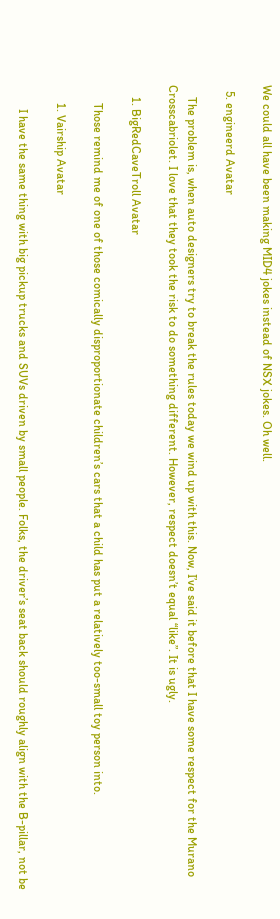We could all have been making MID4 jokes instead of NSX jokes. Oh well.

  5. engineerd Avatar

    The problem is, when auto designers try to break the rules today we wind up with this. Now, I’ve said it before that I have some respect for the Murano Crosscabriolet. I love that they took the risk to do something different. However, respect doesn’t equal “like”. It is ugly.

    1. BigRedCaveTroll Avatar

      Those remind me of one of those comically disproportionate children’s cars that a child has put a relatively too-small toy person into.

      1. Vairship Avatar

        I have the same thing with big pickup trucks and SUVs driven by small people. Folks, the driver’s seat back should roughly align with the B-pillar, not be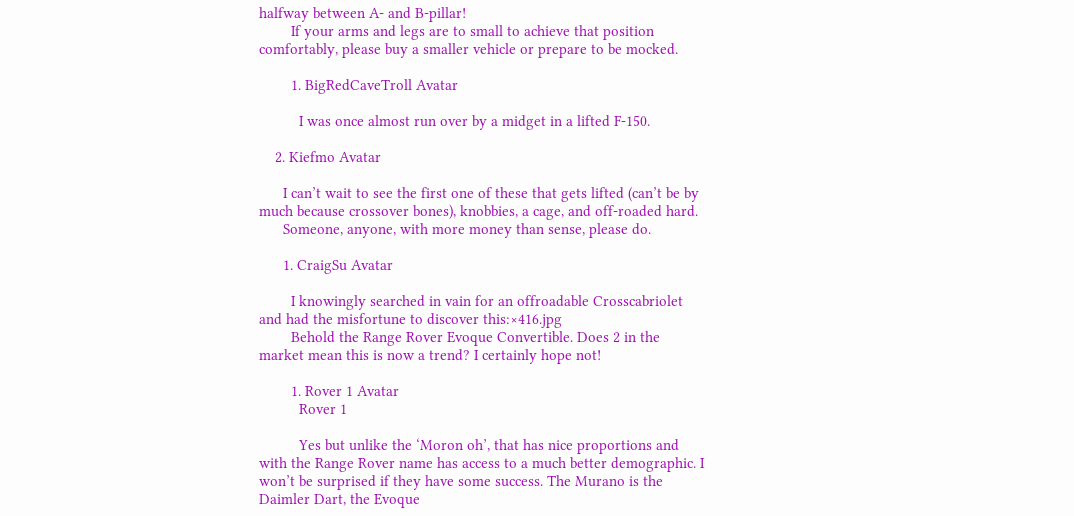halfway between A- and B-pillar!
        If your arms and legs are to small to achieve that position comfortably, please buy a smaller vehicle or prepare to be mocked.

        1. BigRedCaveTroll Avatar

          I was once almost run over by a midget in a lifted F-150.

    2. Kiefmo Avatar

      I can’t wait to see the first one of these that gets lifted (can’t be by much because crossover bones), knobbies, a cage, and off-roaded hard.
      Someone, anyone, with more money than sense, please do.

      1. CraigSu Avatar

        I knowingly searched in vain for an offroadable Crosscabriolet and had the misfortune to discover this:×416.jpg
        Behold the Range Rover Evoque Convertible. Does 2 in the market mean this is now a trend? I certainly hope not!

        1. Rover 1 Avatar
          Rover 1

          Yes but unlike the ‘Moron oh’, that has nice proportions and with the Range Rover name has access to a much better demographic. I won’t be surprised if they have some success. The Murano is the Daimler Dart, the Evoque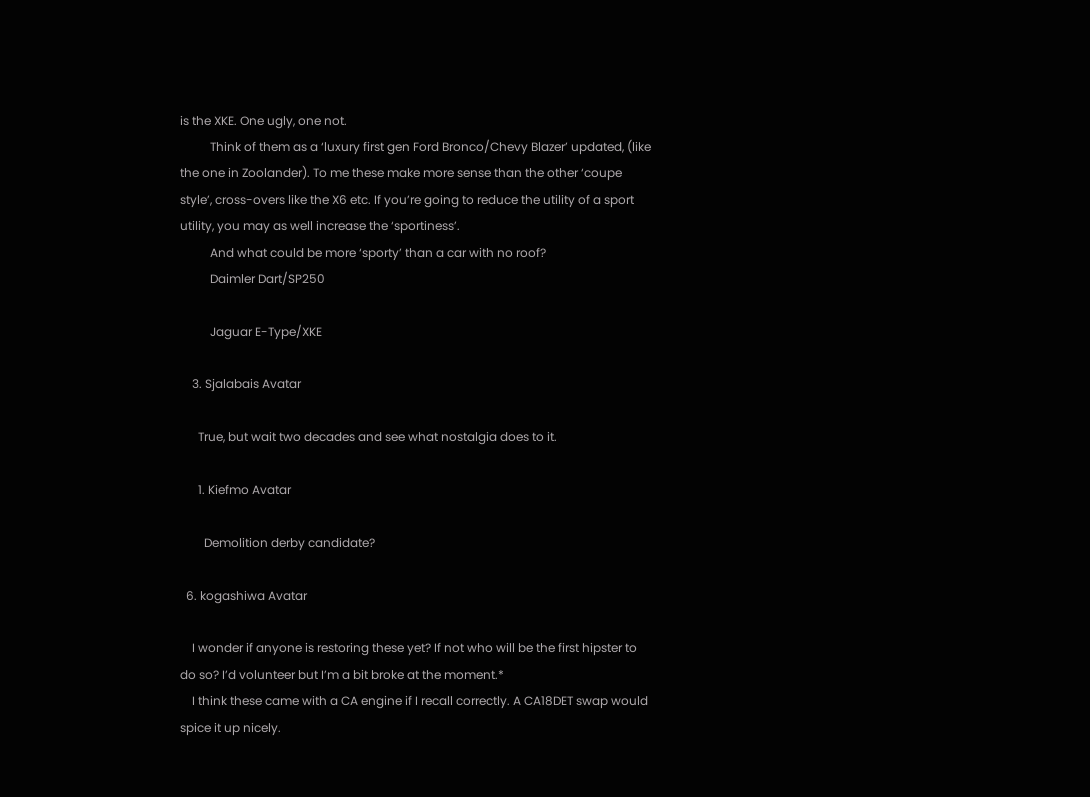is the XKE. One ugly, one not.
          Think of them as a ‘luxury first gen Ford Bronco/Chevy Blazer’ updated, (like the one in Zoolander). To me these make more sense than the other ‘coupe style’, cross-overs like the X6 etc. If you’re going to reduce the utility of a sport utility, you may as well increase the ‘sportiness’.
          And what could be more ‘sporty’ than a car with no roof?
          Daimler Dart/SP250

          Jaguar E-Type/XKE

    3. Sjalabais Avatar

      True, but wait two decades and see what nostalgia does to it.

      1. Kiefmo Avatar

        Demolition derby candidate?

  6. kogashiwa Avatar

    I wonder if anyone is restoring these yet? If not who will be the first hipster to do so? I’d volunteer but I’m a bit broke at the moment.*
    I think these came with a CA engine if I recall correctly. A CA18DET swap would spice it up nicely.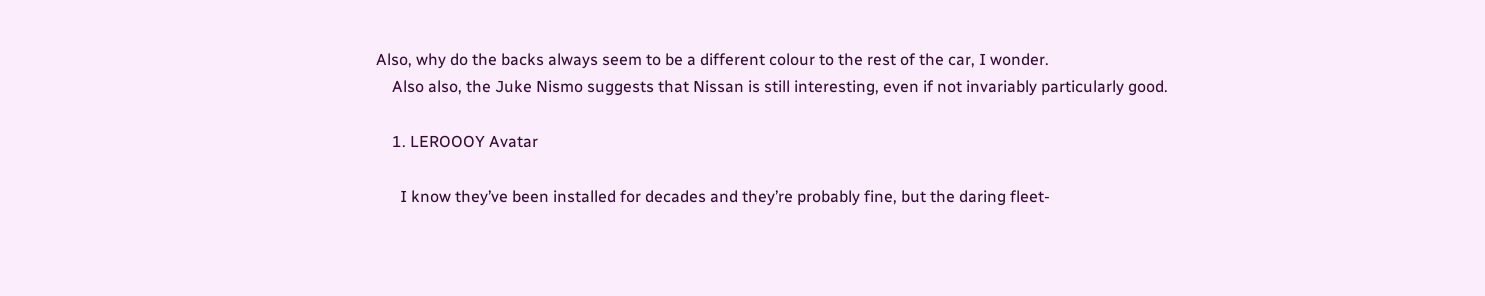Also, why do the backs always seem to be a different colour to the rest of the car, I wonder.
    Also also, the Juke Nismo suggests that Nissan is still interesting, even if not invariably particularly good.

    1. LEROOOY Avatar

      I know they’ve been installed for decades and they’re probably fine, but the daring fleet-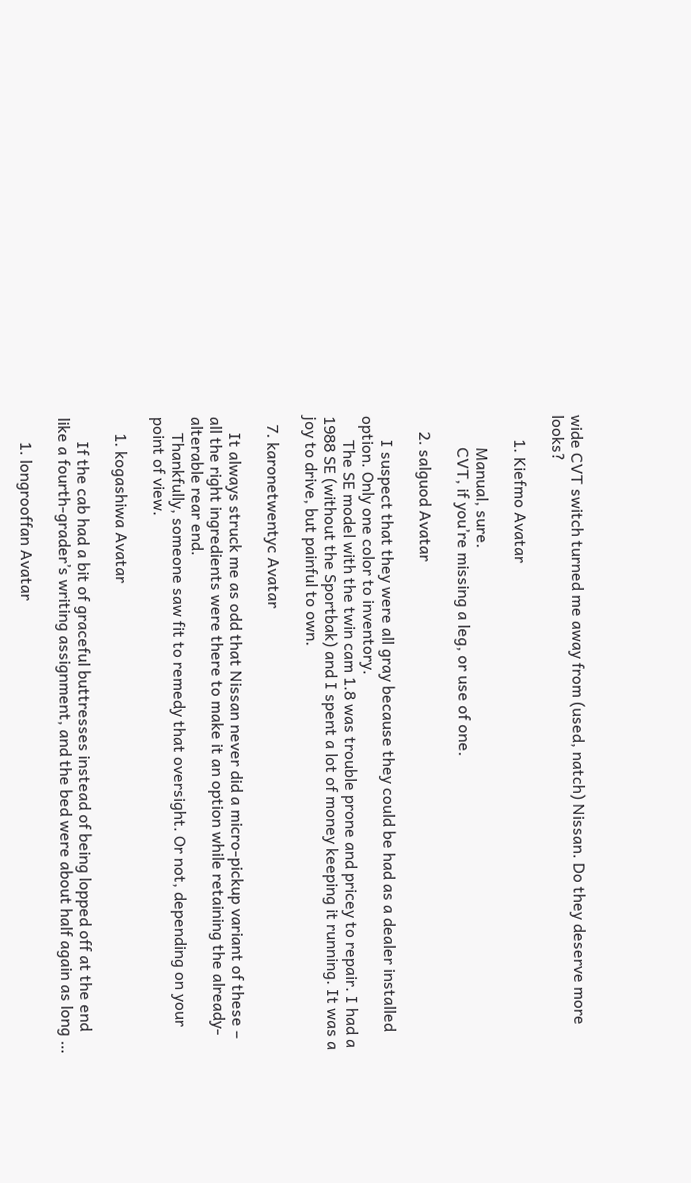wide CVT switch turned me away from (used, natch) Nissan. Do they deserve more looks?

      1. Kiefmo Avatar

        Manual, sure.
        CVT, if you’re missing a leg, or use of one.

    2. salguod Avatar

      I suspect that they were all gray because they could be had as a dealer installed option. Only one color to inventory.
      The SE model with the twin cam 1.8 was trouble prone and pricey to repair. I had a 1988 SE (without the Sportbak) and I spent a lot of money keeping it running. It was a joy to drive, but painful to own.

  7. karonetwentyc Avatar

    It always struck me as odd that Nissan never did a micro-pickup variant of these – all the right ingredients were there to make it an option while retaining the already-alterable rear end.
    Thankfully, someone saw fit to remedy that oversight. Or not, depending on your point of view.

    1. kogashiwa Avatar

      If the cab had a bit of graceful buttresses instead of being lopped off at the end like a fourth-grader’s writing assignment, and the bed were about half again as long …

      1. longrooffan Avatar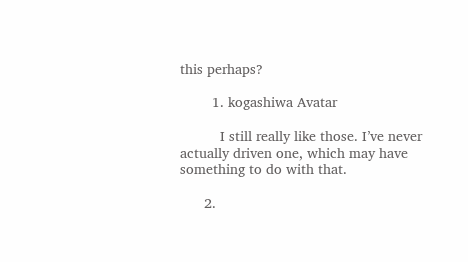this perhaps?

        1. kogashiwa Avatar

          I still really like those. I’ve never actually driven one, which may have something to do with that.

      2.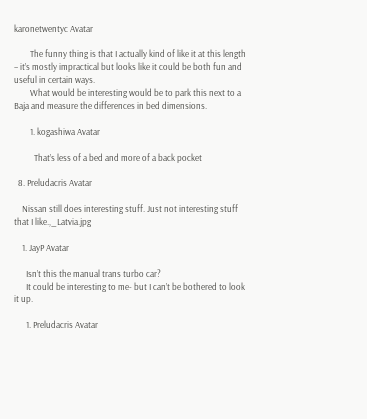karonetwentyc Avatar

        The funny thing is that I actually kind of like it at this length – it’s mostly impractical but looks like it could be both fun and useful in certain ways.
        What would be interesting would be to park this next to a Baja and measure the differences in bed dimensions.

        1. kogashiwa Avatar

          That’s less of a bed and more of a back pocket

  8. Preludacris Avatar

    Nissan still does interesting stuff. Just not interesting stuff that I like.,_Latvia.jpg

    1. JayP Avatar

      Isn’t this the manual trans turbo car?
      It could be interesting to me- but I can’t be bothered to look it up.

      1. Preludacris Avatar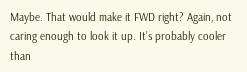Maybe. That would make it FWD right? Again, not caring enough to look it up. It’s probably cooler than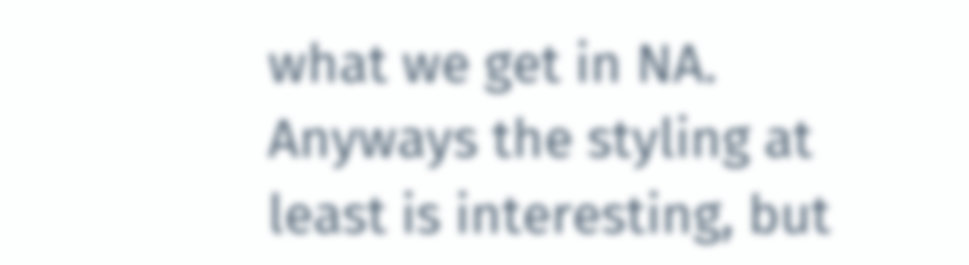what we get in NA. Anyways the styling at least is interesting, but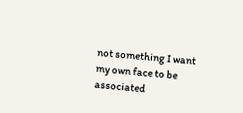not something I want my own face to be associated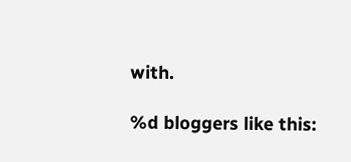with.

%d bloggers like this: